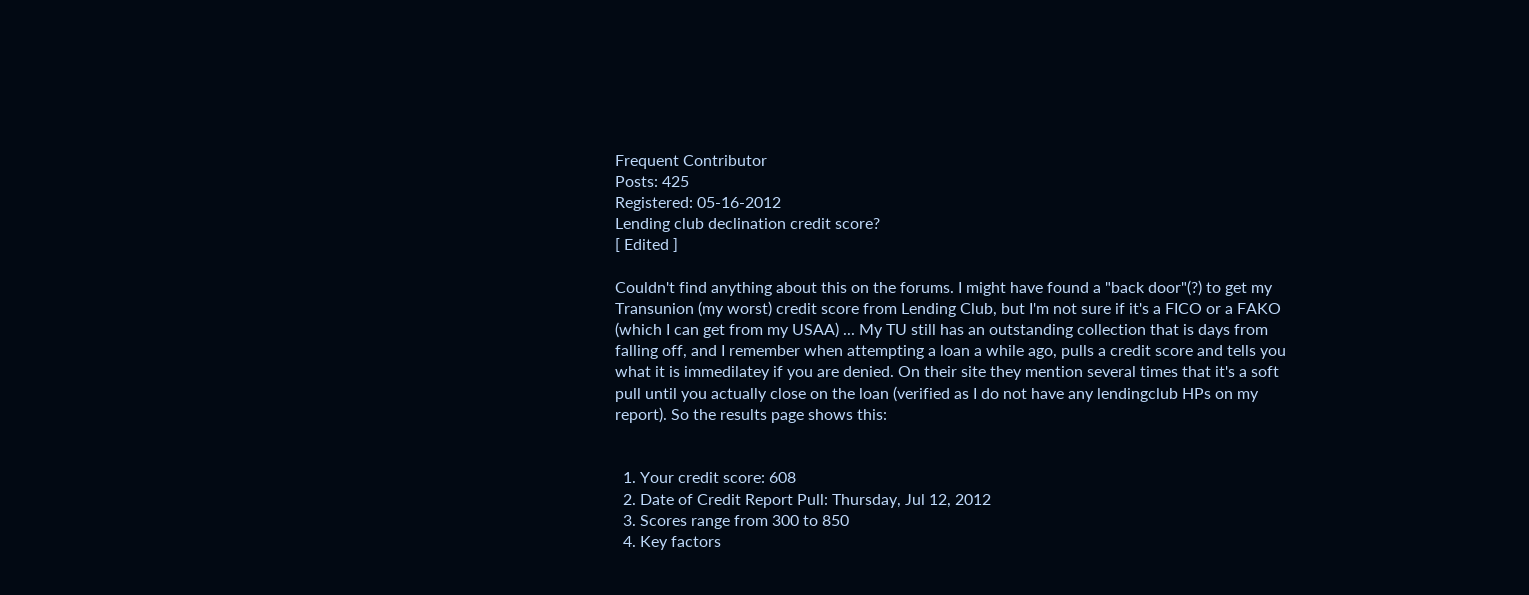Frequent Contributor
Posts: 425
Registered: 05-16-2012
Lending club declination credit score?
[ Edited ]

Couldn't find anything about this on the forums. I might have found a "back door"(?) to get my Transunion (my worst) credit score from Lending Club, but I'm not sure if it's a FICO or a FAKO (which I can get from my USAA) ... My TU still has an outstanding collection that is days from falling off, and I remember when attempting a loan a while ago, pulls a credit score and tells you what it is immedilatey if you are denied. On their site they mention several times that it's a soft pull until you actually close on the loan (verified as I do not have any lendingclub HPs on my report). So the results page shows this:


  1. Your credit score: 608
  2. Date of Credit Report Pull: Thursday, Jul 12, 2012
  3. Scores range from 300 to 850
  4. Key factors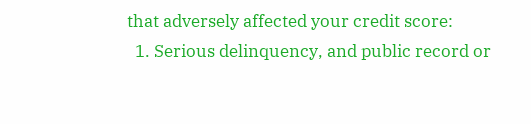that adversely affected your credit score:
  1. Serious delinquency, and public record or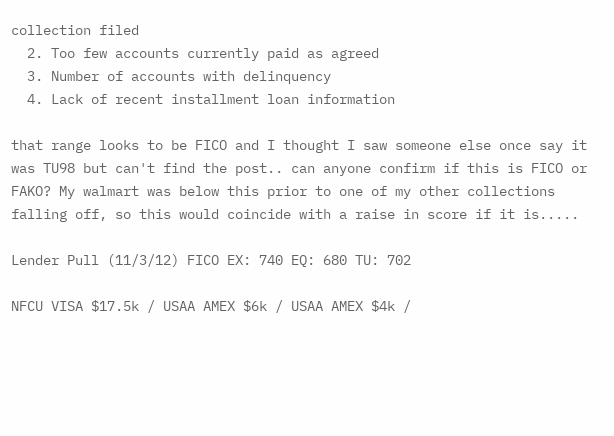collection filed
  2. Too few accounts currently paid as agreed
  3. Number of accounts with delinquency
  4. Lack of recent installment loan information

that range looks to be FICO and I thought I saw someone else once say it was TU98 but can't find the post.. can anyone confirm if this is FICO or FAKO? My walmart was below this prior to one of my other collections falling off, so this would coincide with a raise in score if it is.....

Lender Pull (11/3/12) FICO EX: 740 EQ: 680 TU: 702

NFCU VISA $17.5k / USAA AMEX $6k / USAA AMEX $4k /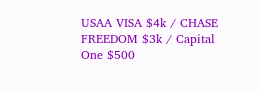USAA VISA $4k / CHASE FREEDOM $3k / Capital One $500